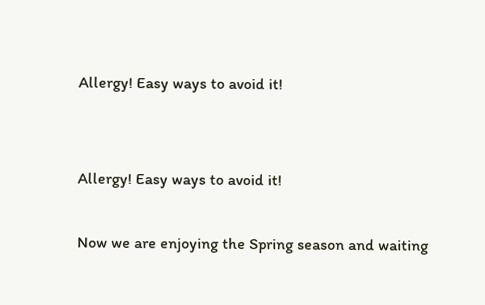Allergy! Easy ways to avoid it!


Allergy! Easy ways to avoid it!

Now we are enjoying the Spring season and waiting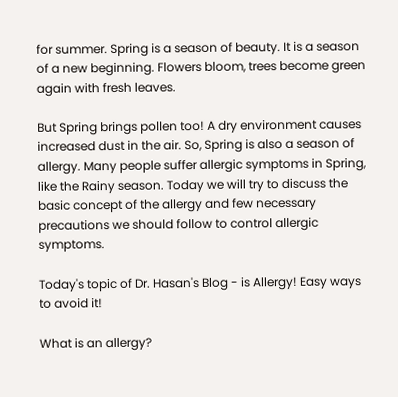for summer. Spring is a season of beauty. It is a season of a new beginning. Flowers bloom, trees become green again with fresh leaves.

But Spring brings pollen too! A dry environment causes increased dust in the air. So, Spring is also a season of allergy. Many people suffer allergic symptoms in Spring, like the Rainy season. Today we will try to discuss the basic concept of the allergy and few necessary precautions we should follow to control allergic symptoms.

Today's topic of Dr. Hasan's Blog - is Allergy! Easy ways to avoid it!

What is an allergy?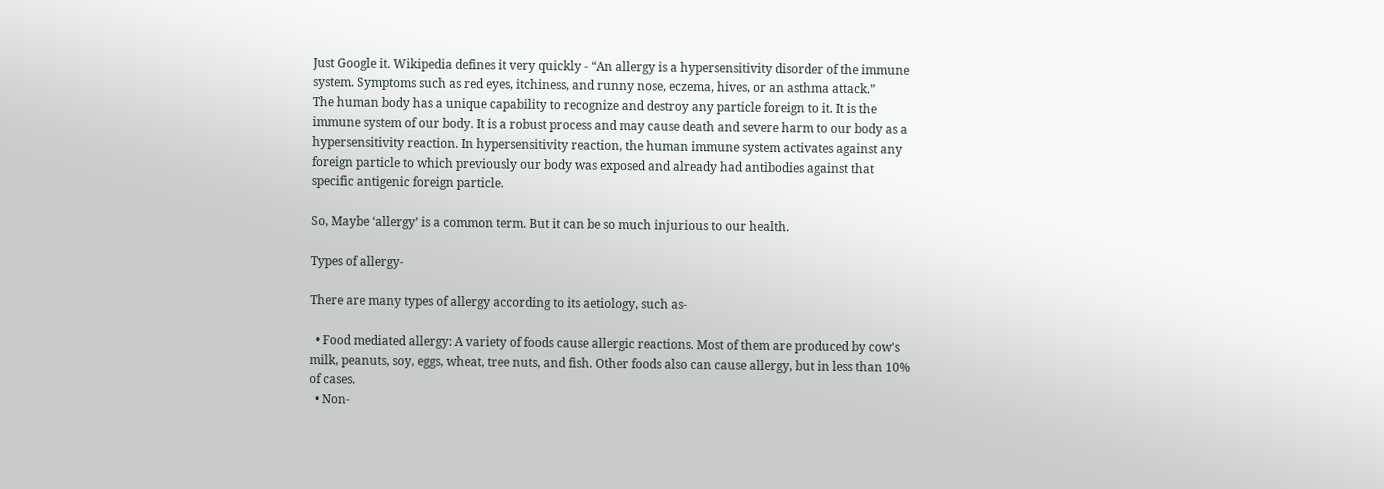Just Google it. Wikipedia defines it very quickly - “An allergy is a hypersensitivity disorder of the immune system. Symptoms such as red eyes, itchiness, and runny nose, eczema, hives, or an asthma attack.”
The human body has a unique capability to recognize and destroy any particle foreign to it. It is the immune system of our body. It is a robust process and may cause death and severe harm to our body as a hypersensitivity reaction. In hypersensitivity reaction, the human immune system activates against any foreign particle to which previously our body was exposed and already had antibodies against that specific antigenic foreign particle.

So, Maybe ‘allergy’ is a common term. But it can be so much injurious to our health.

Types of allergy-

There are many types of allergy according to its aetiology, such as-

  • Food mediated allergy: A variety of foods cause allergic reactions. Most of them are produced by cow's milk, peanuts, soy, eggs, wheat, tree nuts, and fish. Other foods also can cause allergy, but in less than 10% of cases.
  • Non-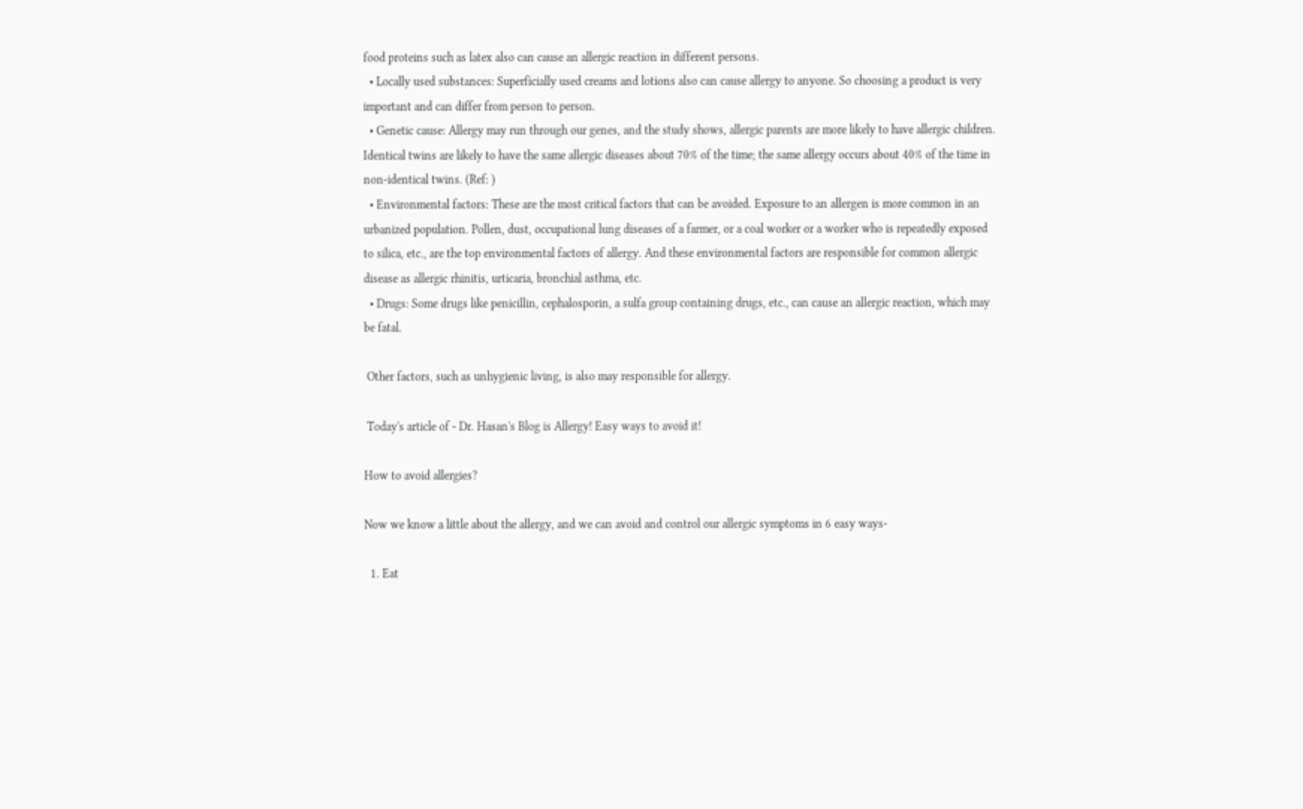food proteins such as latex also can cause an allergic reaction in different persons.
  • Locally used substances: Superficially used creams and lotions also can cause allergy to anyone. So choosing a product is very important and can differ from person to person.
  • Genetic cause: Allergy may run through our genes, and the study shows, allergic parents are more likely to have allergic children. Identical twins are likely to have the same allergic diseases about 70% of the time; the same allergy occurs about 40% of the time in non-identical twins. (Ref: )
  • Environmental factors: These are the most critical factors that can be avoided. Exposure to an allergen is more common in an urbanized population. Pollen, dust, occupational lung diseases of a farmer, or a coal worker or a worker who is repeatedly exposed to silica, etc., are the top environmental factors of allergy. And these environmental factors are responsible for common allergic disease as allergic rhinitis, urticaria, bronchial asthma, etc.
  • Drugs: Some drugs like penicillin, cephalosporin, a sulfa group containing drugs, etc., can cause an allergic reaction, which may be fatal.

 Other factors, such as unhygienic living, is also may responsible for allergy.

 Today's article of - Dr. Hasan's Blog is Allergy! Easy ways to avoid it!

How to avoid allergies?

Now we know a little about the allergy, and we can avoid and control our allergic symptoms in 6 easy ways-

  1. Eat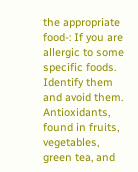the appropriate food-: If you are allergic to some specific foods. Identify them and avoid them. Antioxidants, found in fruits, vegetables, green tea, and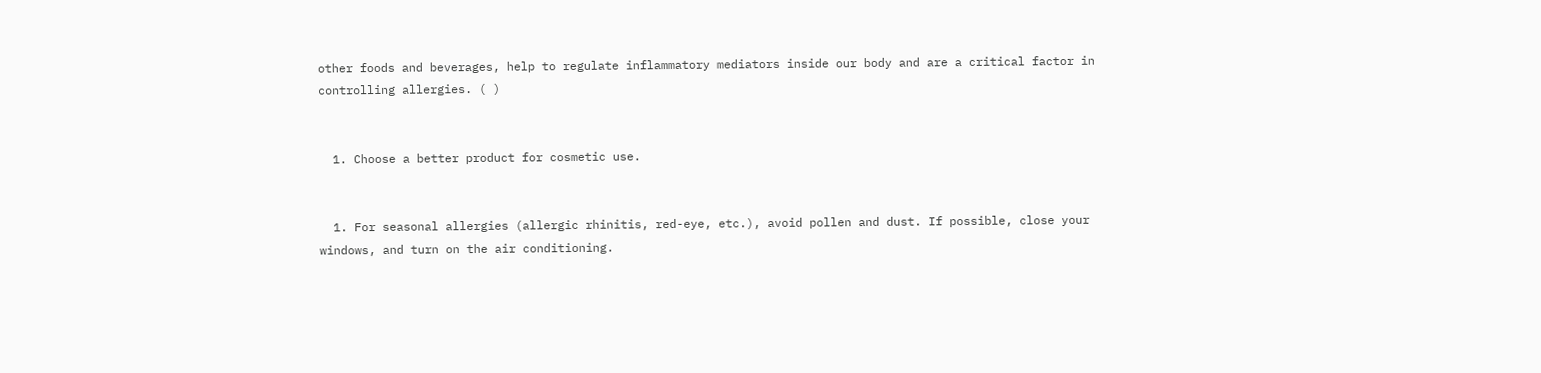other foods and beverages, help to regulate inflammatory mediators inside our body and are a critical factor in controlling allergies. ( )


  1. Choose a better product for cosmetic use.


  1. For seasonal allergies (allergic rhinitis, red-eye, etc.), avoid pollen and dust. If possible, close your windows, and turn on the air conditioning.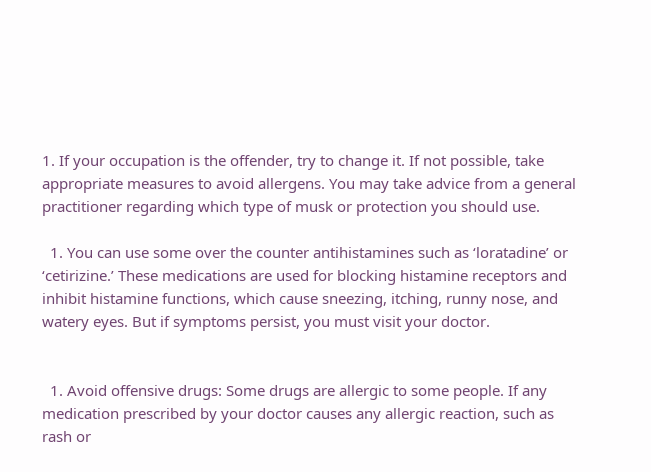1. If your occupation is the offender, try to change it. If not possible, take appropriate measures to avoid allergens. You may take advice from a general practitioner regarding which type of musk or protection you should use.

  1. You can use some over the counter antihistamines such as ‘loratadine’ or ‘cetirizine.’ These medications are used for blocking histamine receptors and inhibit histamine functions, which cause sneezing, itching, runny nose, and watery eyes. But if symptoms persist, you must visit your doctor.


  1. Avoid offensive drugs: Some drugs are allergic to some people. If any medication prescribed by your doctor causes any allergic reaction, such as rash or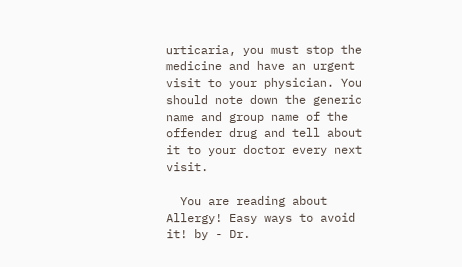urticaria, you must stop the medicine and have an urgent visit to your physician. You should note down the generic name and group name of the offender drug and tell about it to your doctor every next visit.

  You are reading about Allergy! Easy ways to avoid it! by - Dr.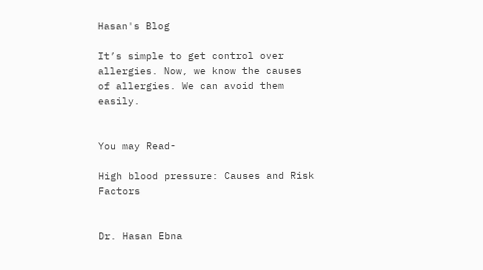Hasan's Blog

It’s simple to get control over allergies. Now, we know the causes of allergies. We can avoid them easily.


You may Read-

High blood pressure: Causes and Risk Factors


Dr. Hasan Ebna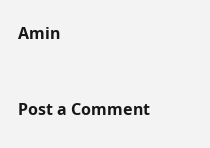Amin


Post a Comment